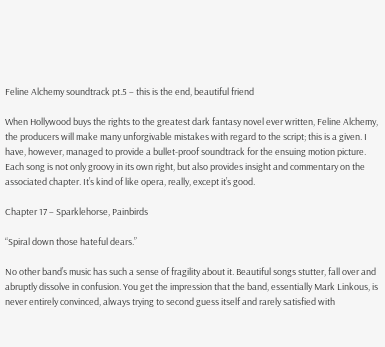Feline Alchemy soundtrack pt.5 – this is the end, beautiful friend

When Hollywood buys the rights to the greatest dark fantasy novel ever written, Feline Alchemy, the producers will make many unforgivable mistakes with regard to the script; this is a given. I have, however, managed to provide a bullet-proof soundtrack for the ensuing motion picture. Each song is not only groovy in its own right, but also provides insight and commentary on the associated chapter. It’s kind of like opera, really, except it’s good.

Chapter 17 – Sparklehorse, Painbirds

“Spiral down those hateful dears.”

No other band’s music has such a sense of fragility about it. Beautiful songs stutter, fall over and abruptly dissolve in confusion. You get the impression that the band, essentially Mark Linkous, is never entirely convinced, always trying to second guess itself and rarely satisfied with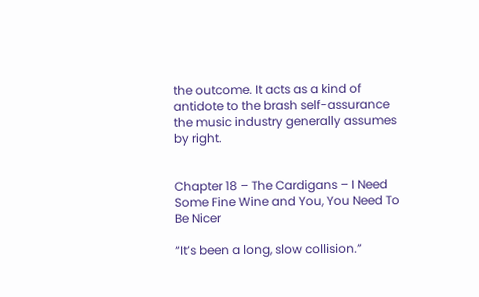the outcome. It acts as a kind of antidote to the brash self-assurance the music industry generally assumes by right.


Chapter 18 – The Cardigans – I Need Some Fine Wine and You, You Need To Be Nicer

“It’s been a long, slow collision.”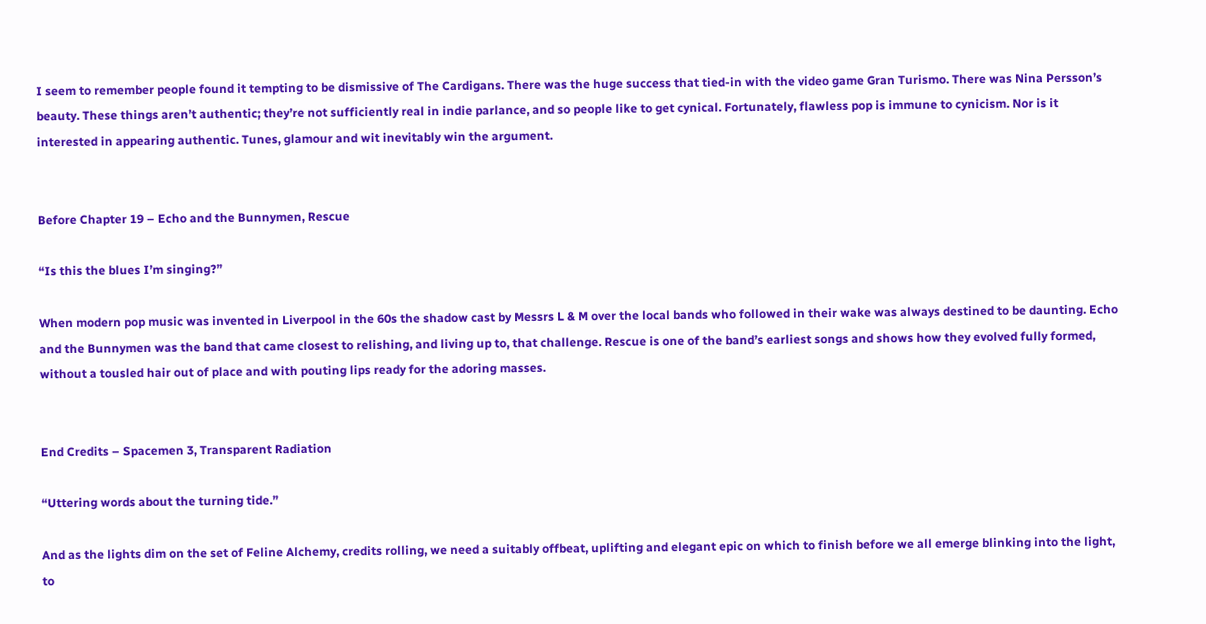I seem to remember people found it tempting to be dismissive of The Cardigans. There was the huge success that tied-in with the video game Gran Turismo. There was Nina Persson’s beauty. These things aren’t authentic; they’re not sufficiently real in indie parlance, and so people like to get cynical. Fortunately, flawless pop is immune to cynicism. Nor is it interested in appearing authentic. Tunes, glamour and wit inevitably win the argument.


Before Chapter 19 – Echo and the Bunnymen, Rescue

“Is this the blues I’m singing?”

When modern pop music was invented in Liverpool in the 60s the shadow cast by Messrs L & M over the local bands who followed in their wake was always destined to be daunting. Echo and the Bunnymen was the band that came closest to relishing, and living up to, that challenge. Rescue is one of the band’s earliest songs and shows how they evolved fully formed, without a tousled hair out of place and with pouting lips ready for the adoring masses.


End Credits – Spacemen 3, Transparent Radiation

“Uttering words about the turning tide.”

And as the lights dim on the set of Feline Alchemy, credits rolling, we need a suitably offbeat, uplifting and elegant epic on which to finish before we all emerge blinking into the light, to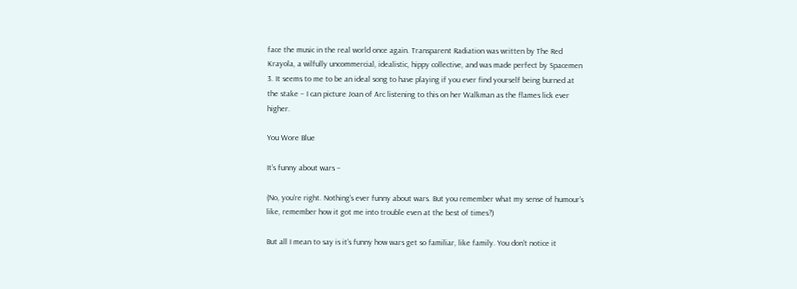face the music in the real world once again. Transparent Radiation was written by The Red Krayola, a wilfully uncommercial, idealistic, hippy collective, and was made perfect by Spacemen 3. It seems to me to be an ideal song to have playing if you ever find yourself being burned at the stake – I can picture Joan of Arc listening to this on her Walkman as the flames lick ever higher.

You Wore Blue

It’s funny about wars –

(No, you’re right. Nothing’s ever funny about wars. But you remember what my sense of humour’s like, remember how it got me into trouble even at the best of times?)

But all I mean to say is it’s funny how wars get so familiar, like family. You don’t notice it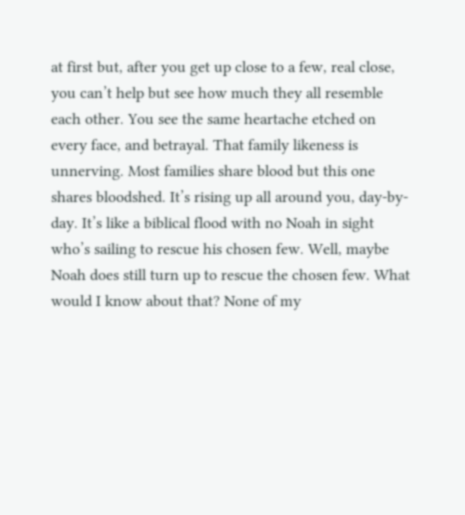at first but, after you get up close to a few, real close, you can’t help but see how much they all resemble each other. You see the same heartache etched on every face, and betrayal. That family likeness is unnerving. Most families share blood but this one shares bloodshed. It’s rising up all around you, day-by-day. It’s like a biblical flood with no Noah in sight who’s sailing to rescue his chosen few. Well, maybe Noah does still turn up to rescue the chosen few. What would I know about that? None of my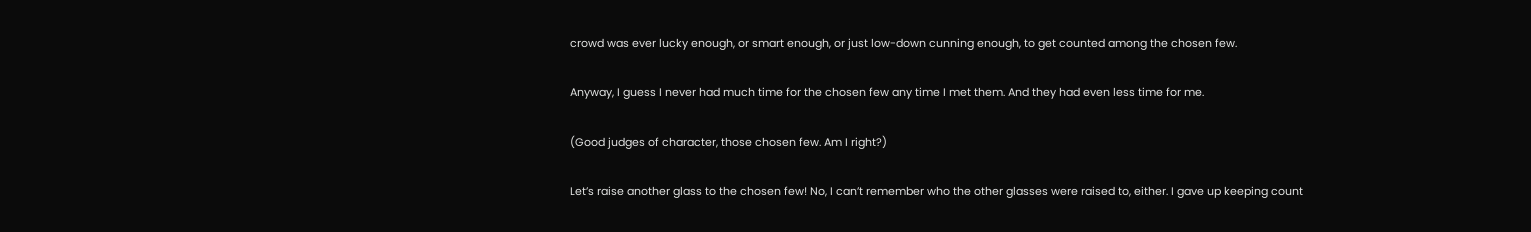crowd was ever lucky enough, or smart enough, or just low-down cunning enough, to get counted among the chosen few.

Anyway, I guess I never had much time for the chosen few any time I met them. And they had even less time for me.

(Good judges of character, those chosen few. Am I right?)

Let’s raise another glass to the chosen few! No, I can’t remember who the other glasses were raised to, either. I gave up keeping count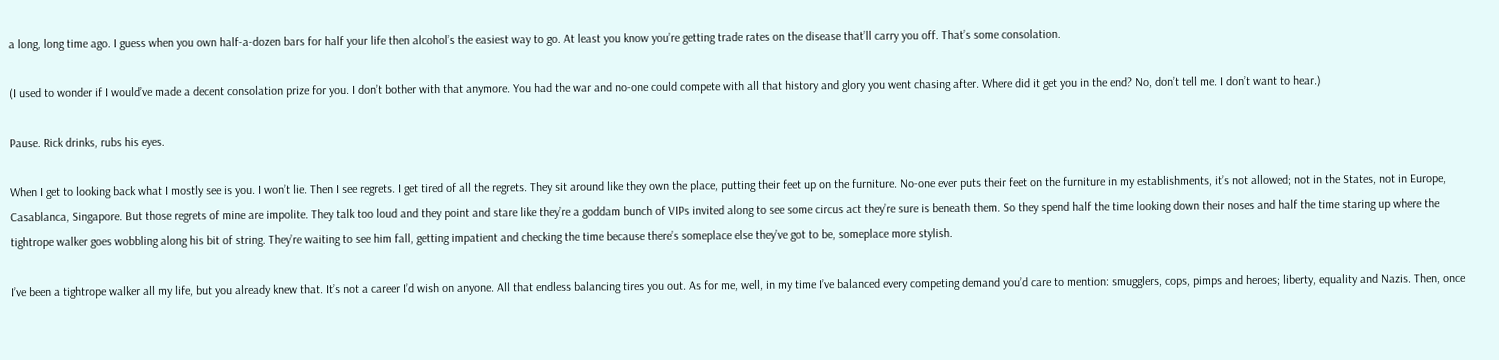a long, long time ago. I guess when you own half-a-dozen bars for half your life then alcohol’s the easiest way to go. At least you know you’re getting trade rates on the disease that’ll carry you off. That’s some consolation.

(I used to wonder if I would’ve made a decent consolation prize for you. I don’t bother with that anymore. You had the war and no-one could compete with all that history and glory you went chasing after. Where did it get you in the end? No, don’t tell me. I don’t want to hear.)

Pause. Rick drinks, rubs his eyes.

When I get to looking back what I mostly see is you. I won’t lie. Then I see regrets. I get tired of all the regrets. They sit around like they own the place, putting their feet up on the furniture. No-one ever puts their feet on the furniture in my establishments, it’s not allowed; not in the States, not in Europe, Casablanca, Singapore. But those regrets of mine are impolite. They talk too loud and they point and stare like they’re a goddam bunch of VIPs invited along to see some circus act they’re sure is beneath them. So they spend half the time looking down their noses and half the time staring up where the tightrope walker goes wobbling along his bit of string. They’re waiting to see him fall, getting impatient and checking the time because there’s someplace else they’ve got to be, someplace more stylish.

I’ve been a tightrope walker all my life, but you already knew that. It’s not a career I’d wish on anyone. All that endless balancing tires you out. As for me, well, in my time I’ve balanced every competing demand you’d care to mention: smugglers, cops, pimps and heroes; liberty, equality and Nazis. Then, once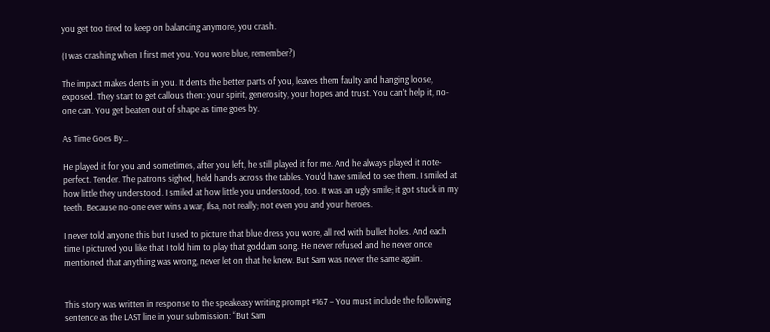you get too tired to keep on balancing anymore, you crash.

(I was crashing when I first met you. You wore blue, remember?)

The impact makes dents in you. It dents the better parts of you, leaves them faulty and hanging loose, exposed. They start to get callous then: your spirit, generosity, your hopes and trust. You can’t help it, no-one can. You get beaten out of shape as time goes by.

As Time Goes By…

He played it for you and sometimes, after you left, he still played it for me. And he always played it note-perfect. Tender. The patrons sighed, held hands across the tables. You’d have smiled to see them. I smiled at how little they understood. I smiled at how little you understood, too. It was an ugly smile; it got stuck in my teeth. Because no-one ever wins a war, Ilsa, not really; not even you and your heroes.

I never told anyone this but I used to picture that blue dress you wore, all red with bullet holes. And each time I pictured you like that I told him to play that goddam song. He never refused and he never once mentioned that anything was wrong, never let on that he knew. But Sam was never the same again.


This story was written in response to the speakeasy writing prompt #167 – You must include the following sentence as the LAST line in your submission: “But Sam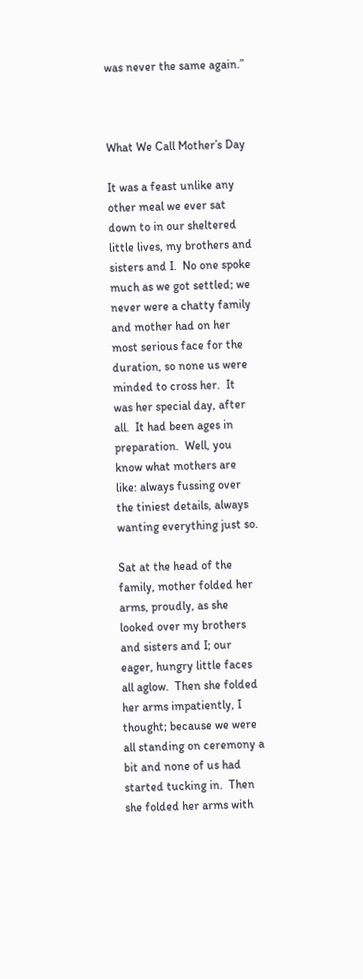was never the same again.”



What We Call Mother’s Day

It was a feast unlike any other meal we ever sat down to in our sheltered little lives, my brothers and sisters and I.  No one spoke much as we got settled; we never were a chatty family and mother had on her most serious face for the duration, so none us were minded to cross her.  It was her special day, after all.  It had been ages in preparation.  Well, you know what mothers are like: always fussing over the tiniest details, always wanting everything just so.

Sat at the head of the family, mother folded her arms, proudly, as she looked over my brothers and sisters and I; our eager, hungry little faces all aglow.  Then she folded her arms impatiently, I thought; because we were all standing on ceremony a bit and none of us had started tucking in.  Then she folded her arms with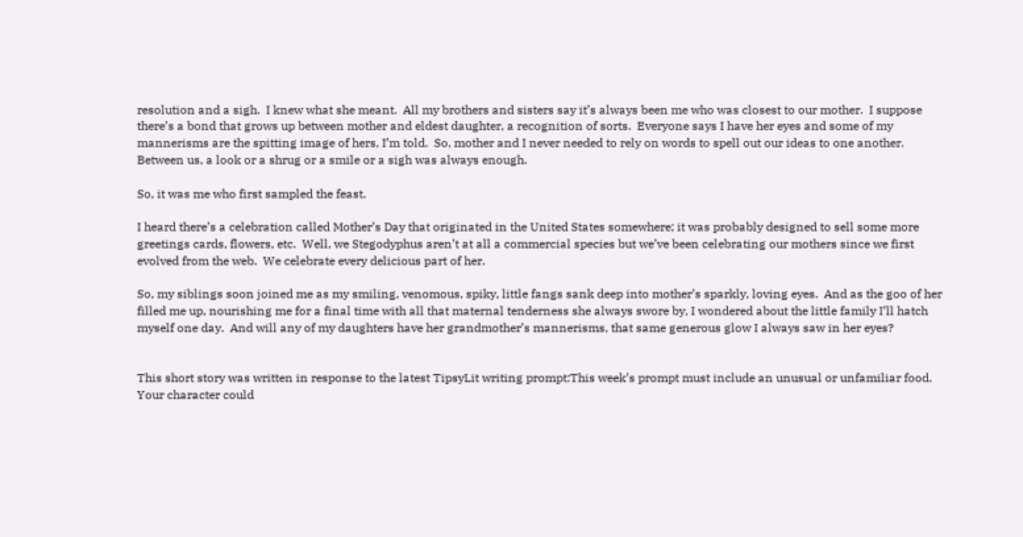resolution and a sigh.  I knew what she meant.  All my brothers and sisters say it’s always been me who was closest to our mother.  I suppose there’s a bond that grows up between mother and eldest daughter, a recognition of sorts.  Everyone says I have her eyes and some of my mannerisms are the spitting image of hers, I’m told.  So, mother and I never needed to rely on words to spell out our ideas to one another.  Between us, a look or a shrug or a smile or a sigh was always enough.

So, it was me who first sampled the feast.

I heard there’s a celebration called Mother’s Day that originated in the United States somewhere; it was probably designed to sell some more greetings cards, flowers, etc.  Well, we Stegodyphus aren’t at all a commercial species but we’ve been celebrating our mothers since we first evolved from the web.  We celebrate every delicious part of her.

So, my siblings soon joined me as my smiling, venomous, spiky, little fangs sank deep into mother’s sparkly, loving eyes.  And as the goo of her filled me up, nourishing me for a final time with all that maternal tenderness she always swore by, I wondered about the little family I’ll hatch myself one day.  And will any of my daughters have her grandmother’s mannerisms, that same generous glow I always saw in her eyes?


This short story was written in response to the latest TipsyLit writing prompt:This week’s prompt must include an unusual or unfamiliar food. Your character could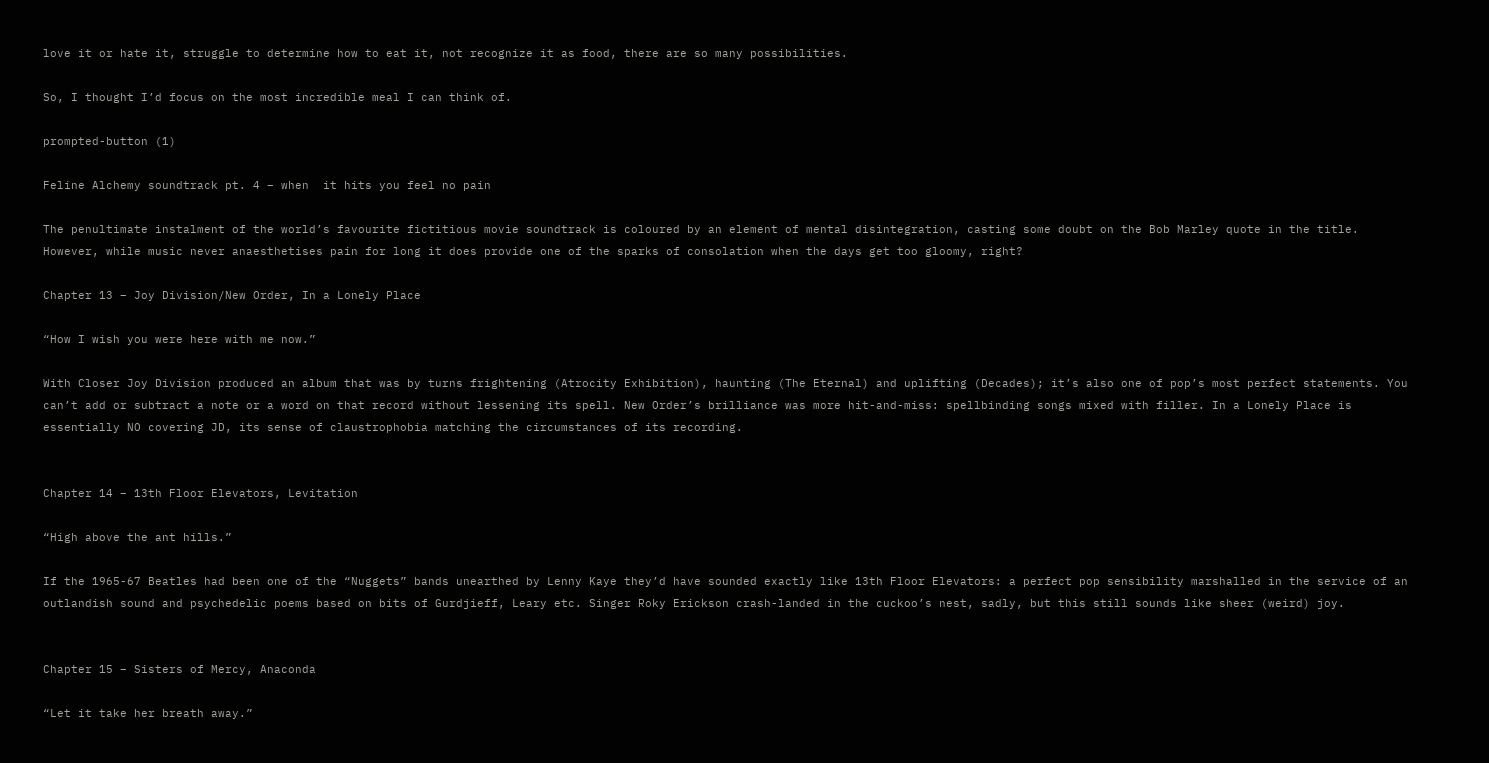love it or hate it, struggle to determine how to eat it, not recognize it as food, there are so many possibilities.

So, I thought I’d focus on the most incredible meal I can think of.

prompted-button (1)

Feline Alchemy soundtrack pt. 4 – when  it hits you feel no pain

The penultimate instalment of the world’s favourite fictitious movie soundtrack is coloured by an element of mental disintegration, casting some doubt on the Bob Marley quote in the title. However, while music never anaesthetises pain for long it does provide one of the sparks of consolation when the days get too gloomy, right?

Chapter 13 – Joy Division/New Order, In a Lonely Place

“How I wish you were here with me now.”

With Closer Joy Division produced an album that was by turns frightening (Atrocity Exhibition), haunting (The Eternal) and uplifting (Decades); it’s also one of pop’s most perfect statements. You can’t add or subtract a note or a word on that record without lessening its spell. New Order’s brilliance was more hit-and-miss: spellbinding songs mixed with filler. In a Lonely Place is essentially NO covering JD, its sense of claustrophobia matching the circumstances of its recording.


Chapter 14 – 13th Floor Elevators, Levitation

“High above the ant hills.”

If the 1965-67 Beatles had been one of the “Nuggets” bands unearthed by Lenny Kaye they’d have sounded exactly like 13th Floor Elevators: a perfect pop sensibility marshalled in the service of an outlandish sound and psychedelic poems based on bits of Gurdjieff, Leary etc. Singer Roky Erickson crash-landed in the cuckoo’s nest, sadly, but this still sounds like sheer (weird) joy.


Chapter 15 – Sisters of Mercy, Anaconda

“Let it take her breath away.”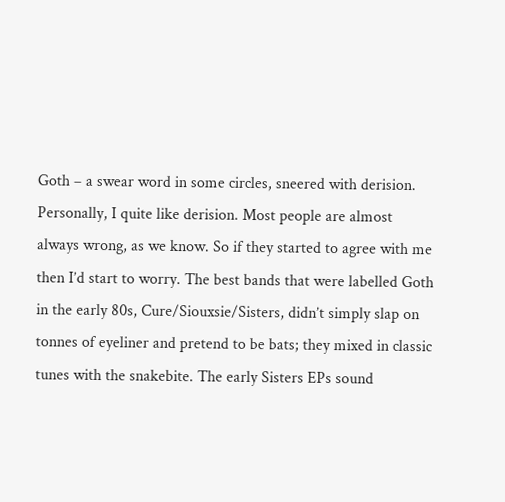Goth – a swear word in some circles, sneered with derision. Personally, I quite like derision. Most people are almost always wrong, as we know. So if they started to agree with me then I’d start to worry. The best bands that were labelled Goth in the early 80s, Cure/Siouxsie/Sisters, didn’t simply slap on tonnes of eyeliner and pretend to be bats; they mixed in classic tunes with the snakebite. The early Sisters EPs sound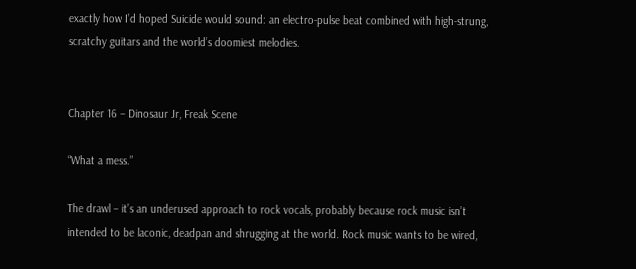exactly how I’d hoped Suicide would sound: an electro-pulse beat combined with high-strung, scratchy guitars and the world’s doomiest melodies.


Chapter 16 – Dinosaur Jr, Freak Scene

“What a mess.”

The drawl – it’s an underused approach to rock vocals, probably because rock music isn’t intended to be laconic, deadpan and shrugging at the world. Rock music wants to be wired,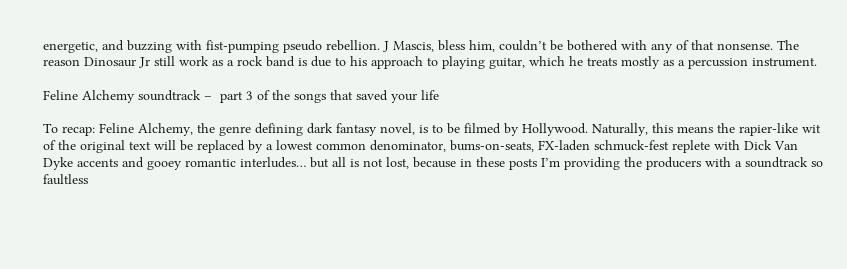energetic, and buzzing with fist-pumping pseudo rebellion. J Mascis, bless him, couldn’t be bothered with any of that nonsense. The reason Dinosaur Jr still work as a rock band is due to his approach to playing guitar, which he treats mostly as a percussion instrument.

Feline Alchemy soundtrack –  part 3 of the songs that saved your life

To recap: Feline Alchemy, the genre defining dark fantasy novel, is to be filmed by Hollywood. Naturally, this means the rapier-like wit of the original text will be replaced by a lowest common denominator, bums-on-seats, FX-laden schmuck-fest replete with Dick Van Dyke accents and gooey romantic interludes… but all is not lost, because in these posts I’m providing the producers with a soundtrack so faultless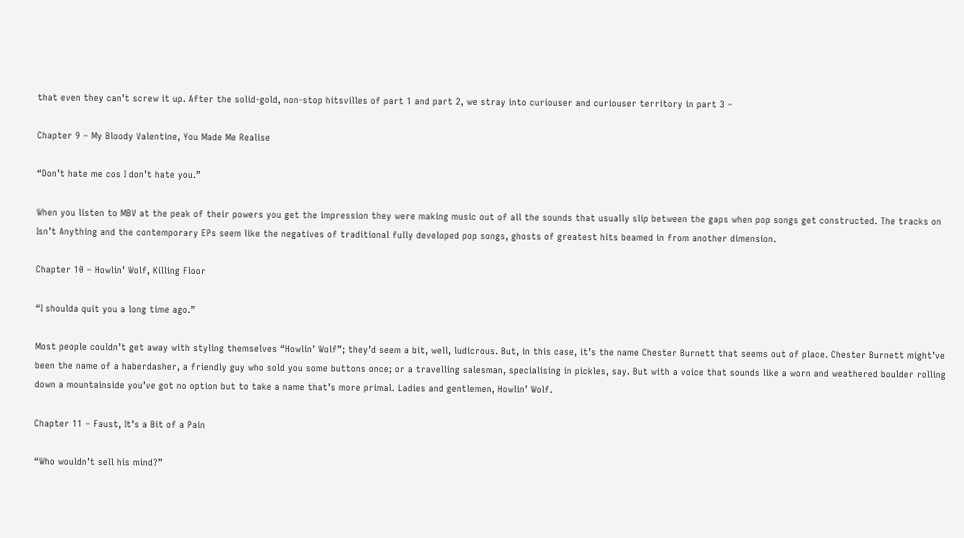that even they can’t screw it up. After the solid-gold, non-stop hitsvilles of part 1 and part 2, we stray into curiouser and curiouser territory in part 3 –

Chapter 9 – My Bloody Valentine, You Made Me Realise

“Don’t hate me cos I don’t hate you.”

When you listen to MBV at the peak of their powers you get the impression they were making music out of all the sounds that usually slip between the gaps when pop songs get constructed. The tracks on Isn’t Anything and the contemporary EPs seem like the negatives of traditional fully developed pop songs, ghosts of greatest hits beamed in from another dimension.

Chapter 10 – Howlin’ Wolf, Killing Floor

“I shoulda quit you a long time ago.”

Most people couldn’t get away with styling themselves “Howlin’ Wolf”; they’d seem a bit, well, ludicrous. But, in this case, it’s the name Chester Burnett that seems out of place. Chester Burnett might’ve been the name of a haberdasher, a friendly guy who sold you some buttons once; or a travelling salesman, specialising in pickles, say. But with a voice that sounds like a worn and weathered boulder rolling down a mountainside you’ve got no option but to take a name that’s more primal. Ladies and gentlemen, Howlin’ Wolf.

Chapter 11 – Faust, It’s a Bit of a Pain

“Who wouldn’t sell his mind?”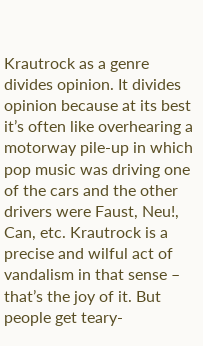Krautrock as a genre divides opinion. It divides opinion because at its best it’s often like overhearing a motorway pile-up in which pop music was driving one of the cars and the other drivers were Faust, Neu!, Can, etc. Krautrock is a precise and wilful act of vandalism in that sense – that’s the joy of it. But people get teary-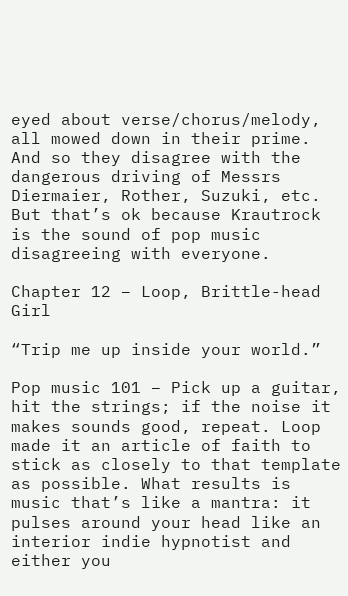eyed about verse/chorus/melody, all mowed down in their prime. And so they disagree with the dangerous driving of Messrs Diermaier, Rother, Suzuki, etc. But that’s ok because Krautrock is the sound of pop music disagreeing with everyone.

Chapter 12 – Loop, Brittle-head Girl

“Trip me up inside your world.”

Pop music 101 – Pick up a guitar, hit the strings; if the noise it makes sounds good, repeat. Loop made it an article of faith to stick as closely to that template as possible. What results is music that’s like a mantra: it pulses around your head like an interior indie hypnotist and either you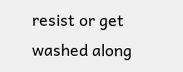resist or get washed along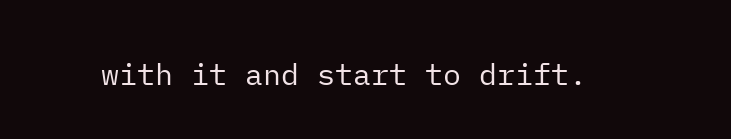with it and start to drift.